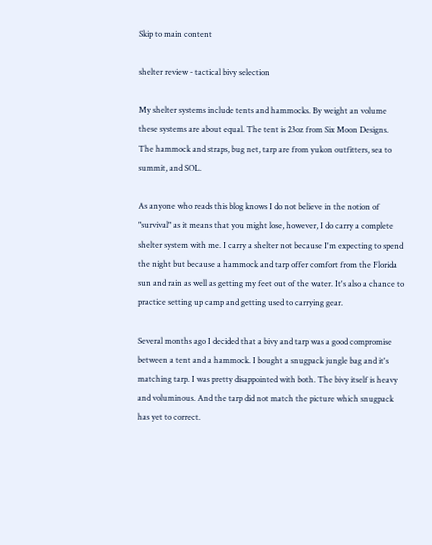Skip to main content

shelter review - tactical bivy selection

My shelter systems include tents and hammocks. By weight an volume these systems are about equal. The tent is 23oz from Six Moon Designs. The hammock and straps, bug net, tarp are from yukon outfitters, sea to summit, and SOL.

As anyone who reads this blog knows I do not believe in the notion of "survival" as it means that you might lose, however, I do carry a complete shelter system with me. I carry a shelter not because I'm expecting to spend the night but because a hammock and tarp offer comfort from the Florida sun and rain as well as getting my feet out of the water. It's also a chance to practice setting up camp and getting used to carrying gear.

Several months ago I decided that a bivy and tarp was a good compromise between a tent and a hammock. I bought a snugpack jungle bag and it's matching tarp. I was pretty disappointed with both. The bivy itself is heavy and voluminous. And the tarp did not match the picture which snugpack has yet to correct.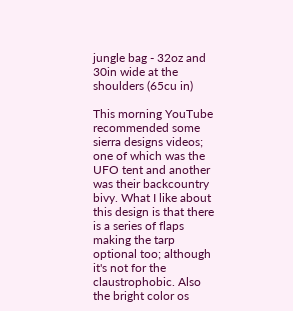jungle bag - 32oz and 30in wide at the shoulders (65cu in)

This morning YouTube recommended some sierra designs videos; one of which was the UFO tent and another was their backcountry bivy. What I like about this design is that there is a series of flaps making the tarp optional too; although it's not for the claustrophobic. Also the bright color os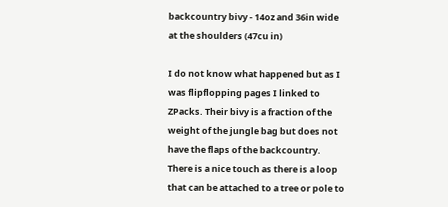backcountry bivy - 14oz and 36in wide at the shoulders (47cu in)

I do not know what happened but as I was flipflopping pages I linked to ZPacks. Their bivy is a fraction of the weight of the jungle bag but does not have the flaps of the backcountry. There is a nice touch as there is a loop that can be attached to a tree or pole to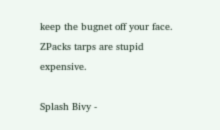keep the bugnet off your face. ZPacks tarps are stupid expensive.

Splash Bivy -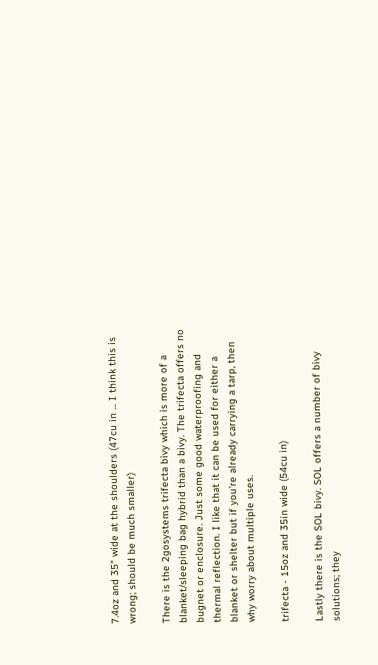7.4oz and 35" wide at the shoulders (47cu in ... I think this is wrong; should be much smaller)

There is the 2gosystems trifecta bivy which is more of a blanket/sleeping bag hybrid than a bivy. The trifecta offers no bugnet or enclosure. Just some good waterproofing and thermal reflection. I like that it can be used for either a blanket or shelter but if you're already carrying a tarp, then why worry about multiple uses.

trifecta - 15oz and 35in wide (54cu in)

Lastly there is the SOL bivy. SOL offers a number of bivy solutions; they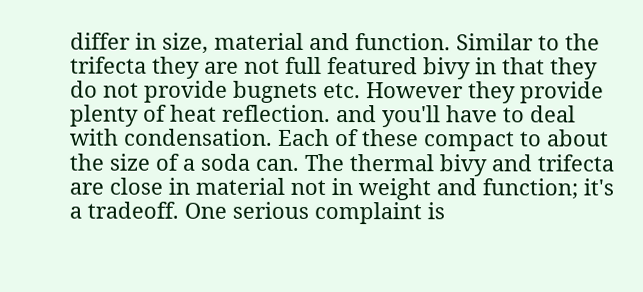differ in size, material and function. Similar to the trifecta they are not full featured bivy in that they do not provide bugnets etc. However they provide plenty of heat reflection. and you'll have to deal with condensation. Each of these compact to about the size of a soda can. The thermal bivy and trifecta are close in material not in weight and function; it's a tradeoff. One serious complaint is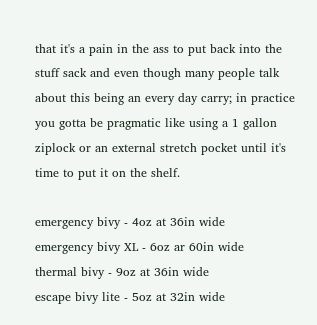that it's a pain in the ass to put back into the stuff sack and even though many people talk about this being an every day carry; in practice you gotta be pragmatic like using a 1 gallon ziplock or an external stretch pocket until it's time to put it on the shelf.

emergency bivy - 4oz at 36in wide
emergency bivy XL - 6oz ar 60in wide
thermal bivy - 9oz at 36in wide
escape bivy lite - 5oz at 32in wide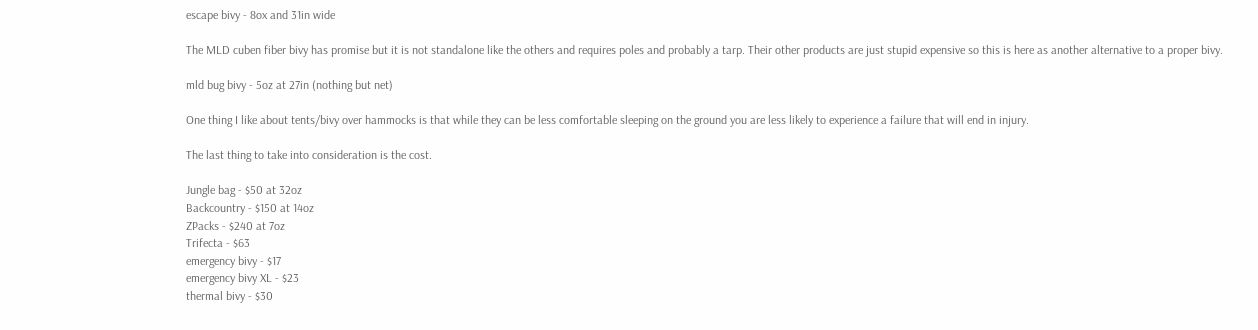escape bivy - 8ox and 31in wide

The MLD cuben fiber bivy has promise but it is not standalone like the others and requires poles and probably a tarp. Their other products are just stupid expensive so this is here as another alternative to a proper bivy.

mld bug bivy - 5oz at 27in (nothing but net)

One thing I like about tents/bivy over hammocks is that while they can be less comfortable sleeping on the ground you are less likely to experience a failure that will end in injury.

The last thing to take into consideration is the cost.

Jungle bag - $50 at 32oz
Backcountry - $150 at 14oz
ZPacks - $240 at 7oz
Trifecta - $63
emergency bivy - $17
emergency bivy XL - $23
thermal bivy - $30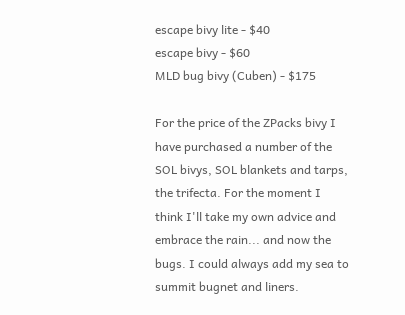escape bivy lite - $40
escape bivy - $60
MLD bug bivy (Cuben) - $175

For the price of the ZPacks bivy I have purchased a number of the SOL bivys, SOL blankets and tarps, the trifecta. For the moment I think I'll take my own advice and embrace the rain... and now the bugs. I could always add my sea to summit bugnet and liners.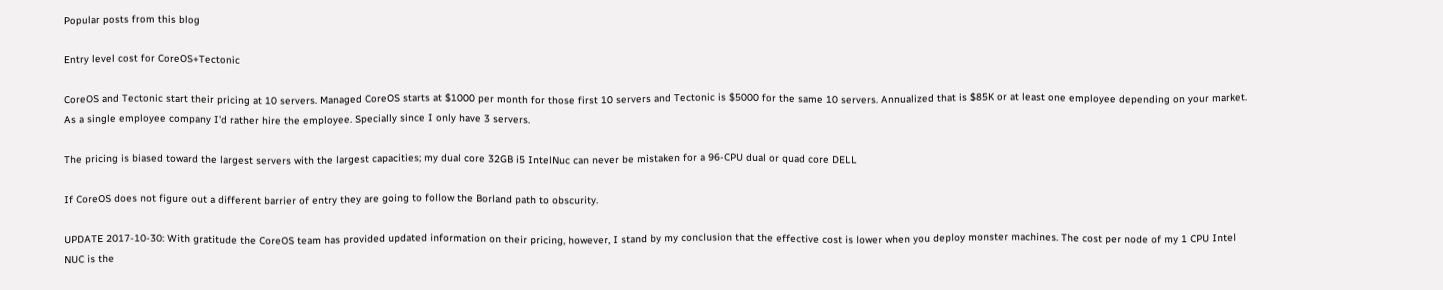Popular posts from this blog

Entry level cost for CoreOS+Tectonic

CoreOS and Tectonic start their pricing at 10 servers. Managed CoreOS starts at $1000 per month for those first 10 servers and Tectonic is $5000 for the same 10 servers. Annualized that is $85K or at least one employee depending on your market. As a single employee company I'd rather hire the employee. Specially since I only have 3 servers.

The pricing is biased toward the largest servers with the largest capacities; my dual core 32GB i5 IntelNuc can never be mistaken for a 96-CPU dual or quad core DELL

If CoreOS does not figure out a different barrier of entry they are going to follow the Borland path to obscurity.

UPDATE 2017-10-30: With gratitude the CoreOS team has provided updated information on their pricing, however, I stand by my conclusion that the effective cost is lower when you deploy monster machines. The cost per node of my 1 CPU Intel NUC is the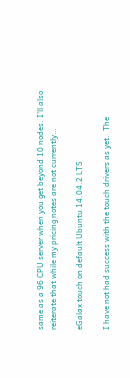same as a 96 CPU server when you get beyond 10 nodes. I'll also reiterate that while my pricing notes are not currently…

eGalax touch on default Ubuntu 14.04.2 LTS

I have not had success with the touch drivers as yet.  The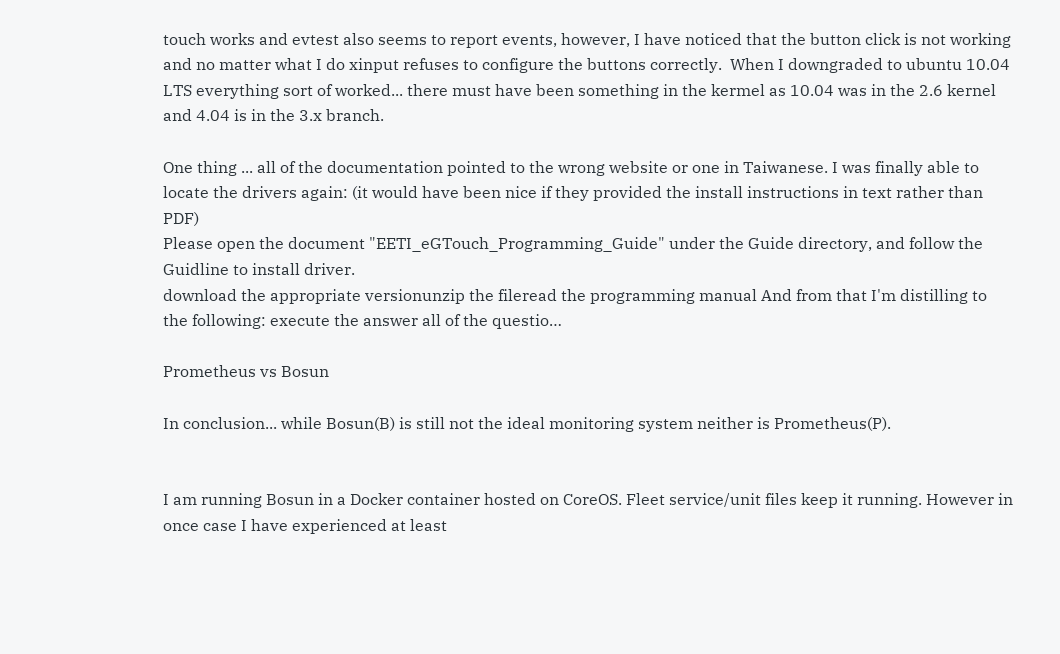touch works and evtest also seems to report events, however, I have noticed that the button click is not working and no matter what I do xinput refuses to configure the buttons correctly.  When I downgraded to ubuntu 10.04 LTS everything sort of worked... there must have been something in the kermel as 10.04 was in the 2.6 kernel and 4.04 is in the 3.x branch.

One thing ... all of the documentation pointed to the wrong website or one in Taiwanese. I was finally able to locate the drivers again: (it would have been nice if they provided the install instructions in text rather than PDF)
Please open the document "EETI_eGTouch_Programming_Guide" under the Guide directory, and follow the Guidline to install driver.
download the appropriate versionunzip the fileread the programming manual And from that I'm distilling to the following: execute the answer all of the questio…

Prometheus vs Bosun

In conclusion... while Bosun(B) is still not the ideal monitoring system neither is Prometheus(P).


I am running Bosun in a Docker container hosted on CoreOS. Fleet service/unit files keep it running. However in once case I have experienced at least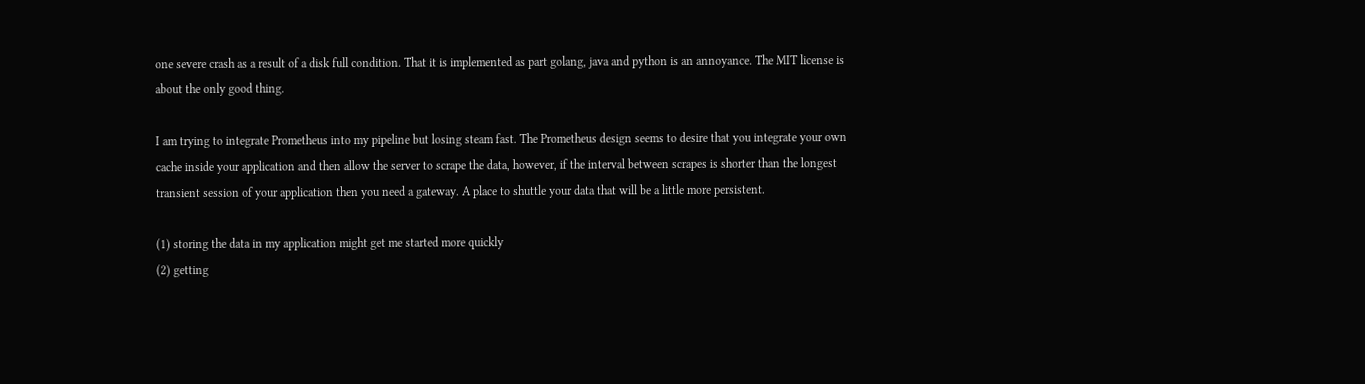one severe crash as a result of a disk full condition. That it is implemented as part golang, java and python is an annoyance. The MIT license is about the only good thing.

I am trying to integrate Prometheus into my pipeline but losing steam fast. The Prometheus design seems to desire that you integrate your own cache inside your application and then allow the server to scrape the data, however, if the interval between scrapes is shorter than the longest transient session of your application then you need a gateway. A place to shuttle your data that will be a little more persistent.

(1) storing the data in my application might get me started more quickly
(2) getting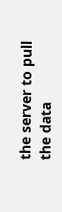the server to pull the data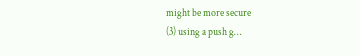might be more secure
(3) using a push g…